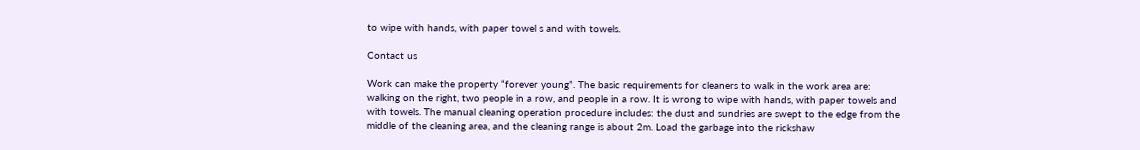to wipe with hands, with paper towel s and with towels.

Contact us

Work can make the property “forever young”. The basic requirements for cleaners to walk in the work area are: walking on the right, two people in a row, and people in a row. It is wrong to wipe with hands, with paper towels and with towels. The manual cleaning operation procedure includes: the dust and sundries are swept to the edge from the middle of the cleaning area, and the cleaning range is about 2m. Load the garbage into the rickshaw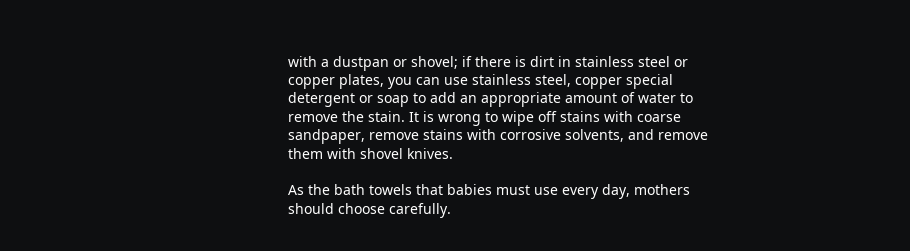with a dustpan or shovel; if there is dirt in stainless steel or copper plates, you can use stainless steel, copper special detergent or soap to add an appropriate amount of water to remove the stain. It is wrong to wipe off stains with coarse sandpaper, remove stains with corrosive solvents, and remove them with shovel knives.

As the bath towels that babies must use every day, mothers should choose carefully.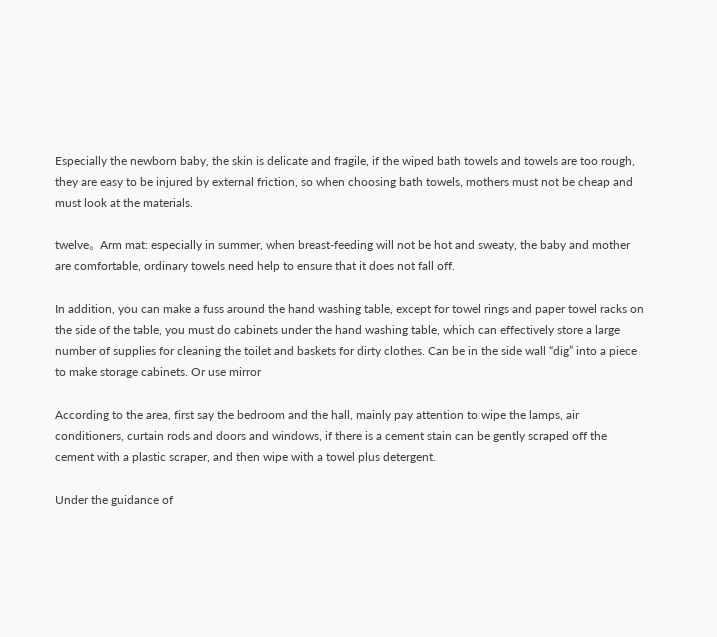Especially the newborn baby, the skin is delicate and fragile, if the wiped bath towels and towels are too rough, they are easy to be injured by external friction, so when choosing bath towels, mothers must not be cheap and must look at the materials.

twelve。 Arm mat: especially in summer, when breast-feeding will not be hot and sweaty, the baby and mother are comfortable, ordinary towels need help to ensure that it does not fall off.

In addition, you can make a fuss around the hand washing table, except for towel rings and paper towel racks on the side of the table, you must do cabinets under the hand washing table, which can effectively store a large number of supplies for cleaning the toilet and baskets for dirty clothes. Can be in the side wall “dig” into a piece to make storage cabinets. Or use mirror

According to the area, first say the bedroom and the hall, mainly pay attention to wipe the lamps, air conditioners, curtain rods and doors and windows, if there is a cement stain can be gently scraped off the cement with a plastic scraper, and then wipe with a towel plus detergent.

Under the guidance of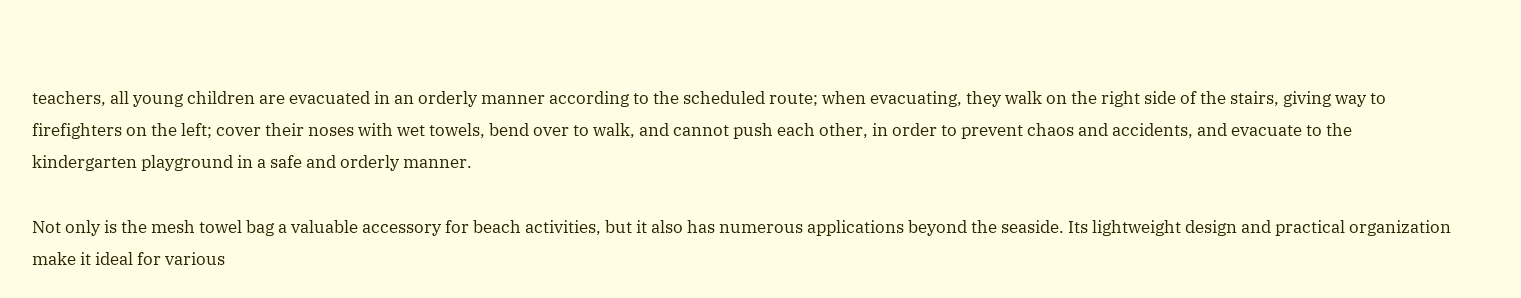teachers, all young children are evacuated in an orderly manner according to the scheduled route; when evacuating, they walk on the right side of the stairs, giving way to firefighters on the left; cover their noses with wet towels, bend over to walk, and cannot push each other, in order to prevent chaos and accidents, and evacuate to the kindergarten playground in a safe and orderly manner.

Not only is the mesh towel bag a valuable accessory for beach activities, but it also has numerous applications beyond the seaside. Its lightweight design and practical organization make it ideal for various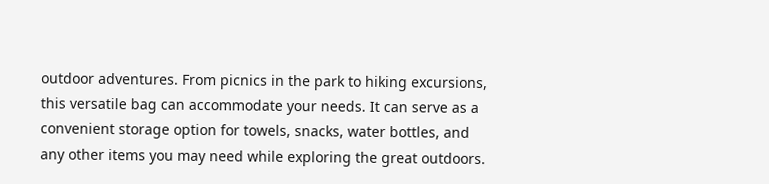outdoor adventures. From picnics in the park to hiking excursions, this versatile bag can accommodate your needs. It can serve as a convenient storage option for towels, snacks, water bottles, and any other items you may need while exploring the great outdoors.